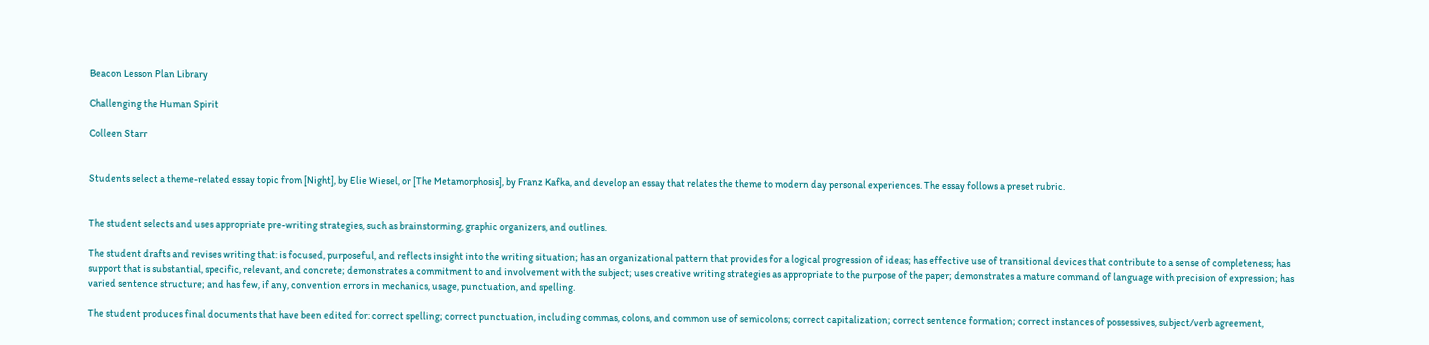Beacon Lesson Plan Library

Challenging the Human Spirit

Colleen Starr


Students select a theme-related essay topic from [Night], by Elie Wiesel, or [The Metamorphosis], by Franz Kafka, and develop an essay that relates the theme to modern day personal experiences. The essay follows a preset rubric.


The student selects and uses appropriate pre-writing strategies, such as brainstorming, graphic organizers, and outlines.

The student drafts and revises writing that: is focused, purposeful, and reflects insight into the writing situation; has an organizational pattern that provides for a logical progression of ideas; has effective use of transitional devices that contribute to a sense of completeness; has support that is substantial, specific, relevant, and concrete; demonstrates a commitment to and involvement with the subject; uses creative writing strategies as appropriate to the purpose of the paper; demonstrates a mature command of language with precision of expression; has varied sentence structure; and has few, if any, convention errors in mechanics, usage, punctuation, and spelling.

The student produces final documents that have been edited for: correct spelling; correct punctuation, including commas, colons, and common use of semicolons; correct capitalization; correct sentence formation; correct instances of possessives, subject/verb agreement,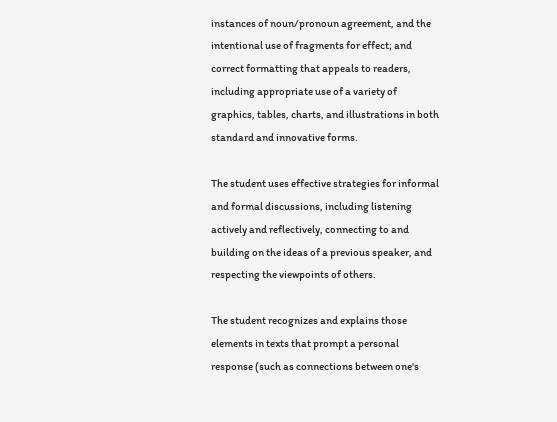instances of noun/pronoun agreement, and the intentional use of fragments for effect; and correct formatting that appeals to readers, including appropriate use of a variety of graphics, tables, charts, and illustrations in both standard and innovative forms.

The student uses effective strategies for informal and formal discussions, including listening actively and reflectively, connecting to and building on the ideas of a previous speaker, and respecting the viewpoints of others.

The student recognizes and explains those elements in texts that prompt a personal response (such as connections between one's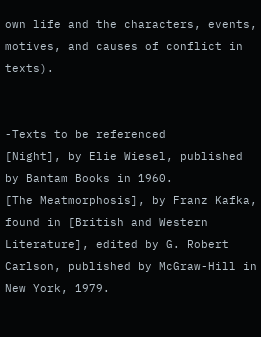own life and the characters, events, motives, and causes of conflict in texts).


-Texts to be referenced
[Night], by Elie Wiesel, published by Bantam Books in 1960.
[The Meatmorphosis], by Franz Kafka, found in [British and Western Literature], edited by G. Robert Carlson, published by McGraw-Hill in New York, 1979.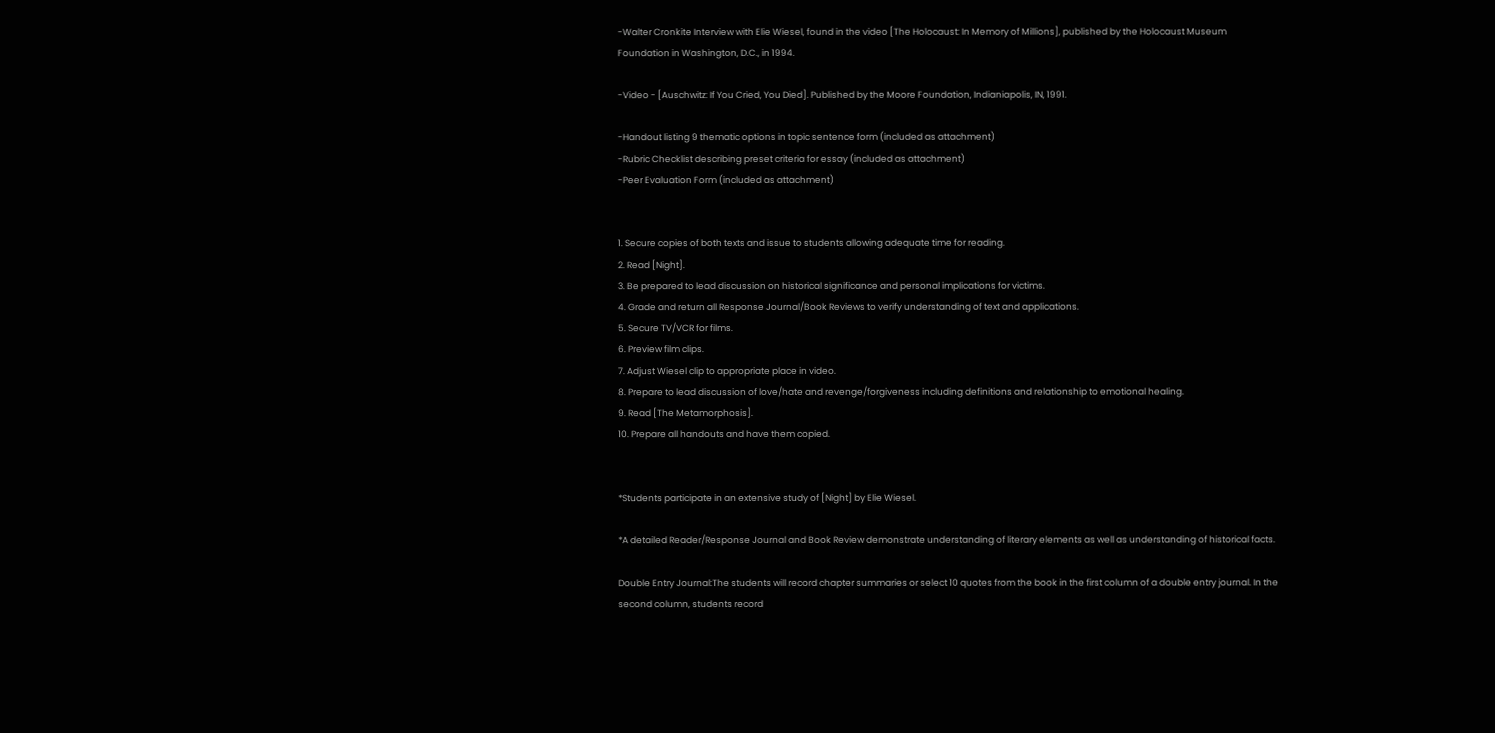-Walter Cronkite Interview with Elie Wiesel, found in the video [The Holocaust: In Memory of Millions], published by the Holocaust Museum Foundation in Washington, D.C., in 1994.

-Video - [Auschwitz: If You Cried, You Died]. Published by the Moore Foundation, Indianiapolis, IN, 1991.

-Handout listing 9 thematic options in topic sentence form (included as attachment)
-Rubric Checklist describing preset criteria for essay (included as attachment)
-Peer Evaluation Form (included as attachment)


1. Secure copies of both texts and issue to students allowing adequate time for reading.
2. Read [Night].
3. Be prepared to lead discussion on historical significance and personal implications for victims.
4. Grade and return all Response Journal/Book Reviews to verify understanding of text and applications.
5. Secure TV/VCR for films.
6. Preview film clips.
7. Adjust Wiesel clip to appropriate place in video.
8. Prepare to lead discussion of love/hate and revenge/forgiveness including definitions and relationship to emotional healing.
9. Read [The Metamorphosis].
10. Prepare all handouts and have them copied.


*Students participate in an extensive study of [Night] by Elie Wiesel.

*A detailed Reader/Response Journal and Book Review demonstrate understanding of literary elements as well as understanding of historical facts.

Double Entry Journal:The students will record chapter summaries or select 10 quotes from the book in the first column of a double entry journal. In the second column, students record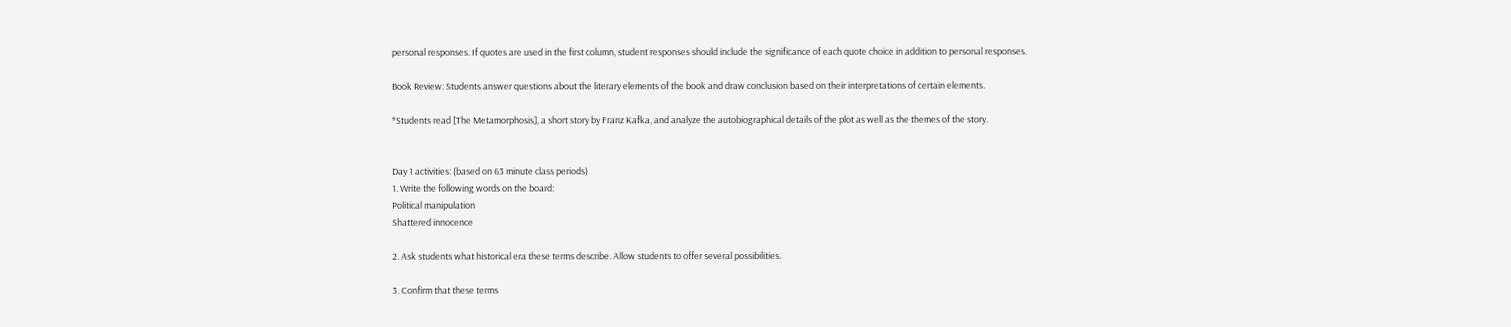personal responses. If quotes are used in the first column, student responses should include the significance of each quote choice in addition to personal responses.

Book Review: Students answer questions about the literary elements of the book and draw conclusion based on their interpretations of certain elements.

*Students read [The Metamorphosis], a short story by Franz Kafka, and analyze the autobiographical details of the plot as well as the themes of the story.


Day 1 activities: (based on 63 minute class periods)
1. Write the following words on the board:
Political manipulation
Shattered innocence

2. Ask students what historical era these terms describe. Allow students to offer several possibilities.

3. Confirm that these terms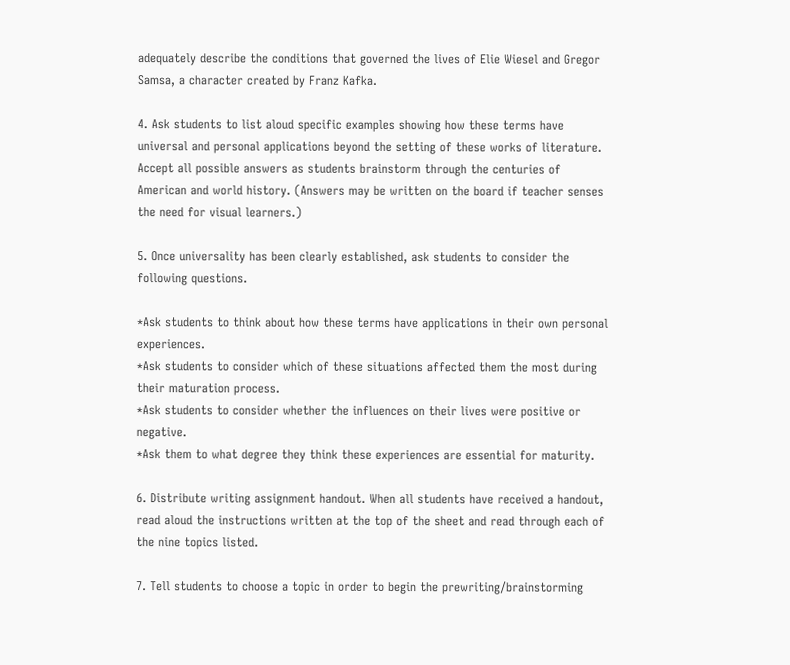adequately describe the conditions that governed the lives of Elie Wiesel and Gregor Samsa, a character created by Franz Kafka.

4. Ask students to list aloud specific examples showing how these terms have universal and personal applications beyond the setting of these works of literature. Accept all possible answers as students brainstorm through the centuries of American and world history. (Answers may be written on the board if teacher senses the need for visual learners.)

5. Once universality has been clearly established, ask students to consider the following questions.

*Ask students to think about how these terms have applications in their own personal experiences.
*Ask students to consider which of these situations affected them the most during their maturation process.
*Ask students to consider whether the influences on their lives were positive or negative.
*Ask them to what degree they think these experiences are essential for maturity.

6. Distribute writing assignment handout. When all students have received a handout, read aloud the instructions written at the top of the sheet and read through each of the nine topics listed.

7. Tell students to choose a topic in order to begin the prewriting/brainstorming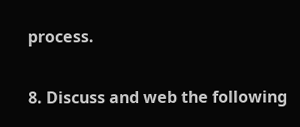process.

8. Discuss and web the following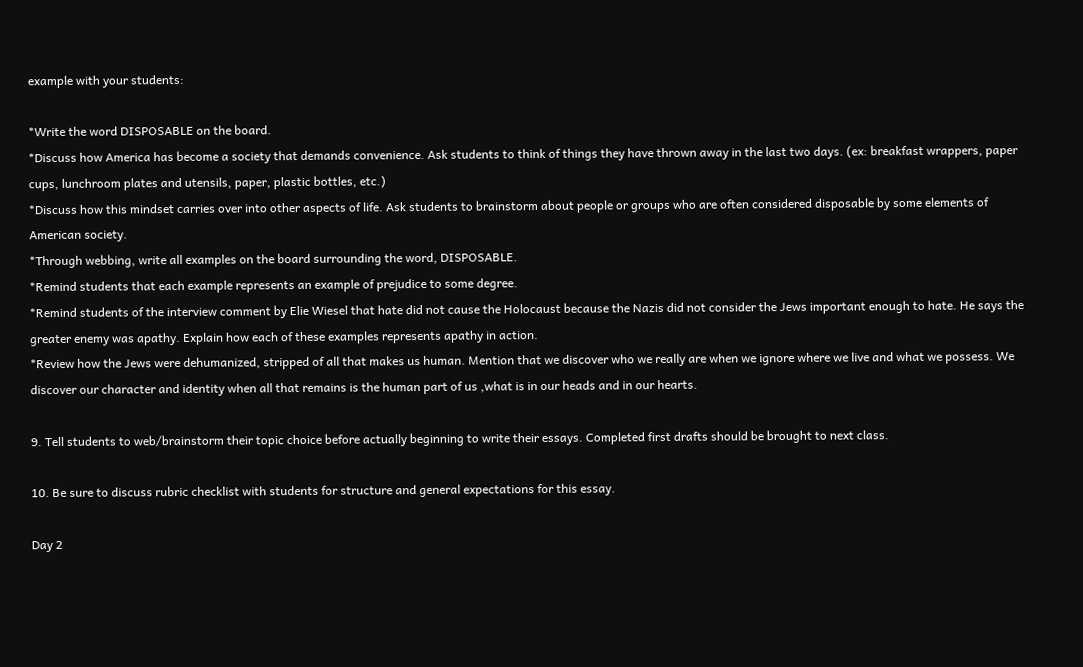example with your students:

*Write the word DISPOSABLE on the board.
*Discuss how America has become a society that demands convenience. Ask students to think of things they have thrown away in the last two days. (ex: breakfast wrappers, paper cups, lunchroom plates and utensils, paper, plastic bottles, etc.)
*Discuss how this mindset carries over into other aspects of life. Ask students to brainstorm about people or groups who are often considered disposable by some elements of American society.
*Through webbing, write all examples on the board surrounding the word, DISPOSABLE.
*Remind students that each example represents an example of prejudice to some degree.
*Remind students of the interview comment by Elie Wiesel that hate did not cause the Holocaust because the Nazis did not consider the Jews important enough to hate. He says the greater enemy was apathy. Explain how each of these examples represents apathy in action.
*Review how the Jews were dehumanized, stripped of all that makes us human. Mention that we discover who we really are when we ignore where we live and what we possess. We discover our character and identity when all that remains is the human part of us ,what is in our heads and in our hearts.

9. Tell students to web/brainstorm their topic choice before actually beginning to write their essays. Completed first drafts should be brought to next class.

10. Be sure to discuss rubric checklist with students for structure and general expectations for this essay.

Day 2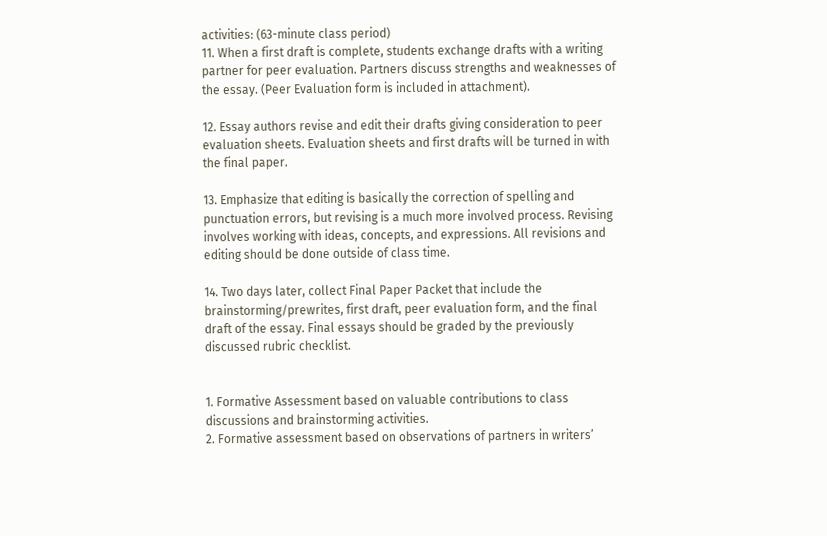activities: (63-minute class period)
11. When a first draft is complete, students exchange drafts with a writing partner for peer evaluation. Partners discuss strengths and weaknesses of the essay. (Peer Evaluation form is included in attachment).

12. Essay authors revise and edit their drafts giving consideration to peer evaluation sheets. Evaluation sheets and first drafts will be turned in with the final paper.

13. Emphasize that editing is basically the correction of spelling and punctuation errors, but revising is a much more involved process. Revising involves working with ideas, concepts, and expressions. All revisions and editing should be done outside of class time.

14. Two days later, collect Final Paper Packet that include the brainstorming/prewrites, first draft, peer evaluation form, and the final draft of the essay. Final essays should be graded by the previously discussed rubric checklist.


1. Formative Assessment based on valuable contributions to class discussions and brainstorming activities.
2. Formative assessment based on observations of partners in writers’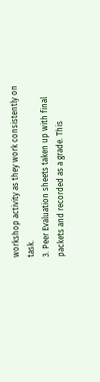workshop activity as they work consistently on task.
3. Peer Evaluation sheets taken up with final packets and recorded as a grade. This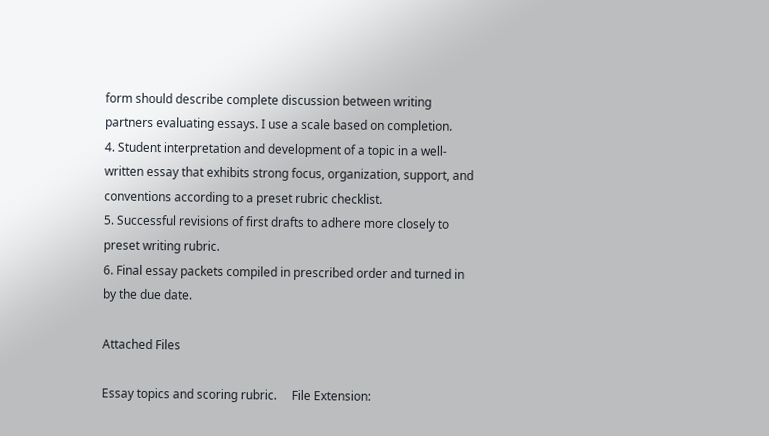form should describe complete discussion between writing partners evaluating essays. I use a scale based on completion.
4. Student interpretation and development of a topic in a well-written essay that exhibits strong focus, organization, support, and conventions according to a preset rubric checklist.
5. Successful revisions of first drafts to adhere more closely to preset writing rubric.
6. Final essay packets compiled in prescribed order and turned in by the due date.

Attached Files

Essay topics and scoring rubric.     File Extension: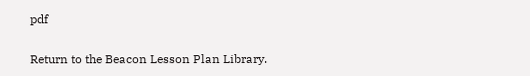pdf

Return to the Beacon Lesson Plan Library.